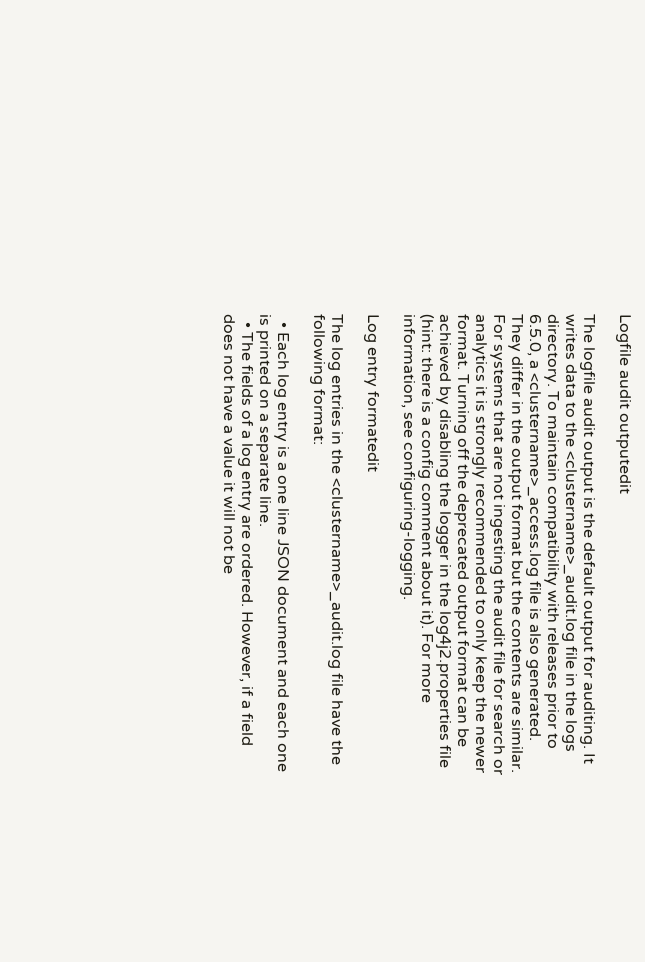Logfile audit outputedit

The logfile audit output is the default output for auditing. It writes data to the <clustername>_audit.log file in the logs directory. To maintain compatibility with releases prior to 6.5.0, a <clustername>_access.log file is also generated. They differ in the output format but the contents are similar. For systems that are not ingesting the audit file for search or analytics it is strongly recommended to only keep the newer format. Turning off the deprecated output format can be achieved by disabling the logger in the log4j2.properties file (hint: there is a config comment about it). For more information, see configuring-logging.

Log entry formatedit

The log entries in the <clustername>_audit.log file have the following format:

  • Each log entry is a one line JSON document and each one is printed on a separate line.
  • The fields of a log entry are ordered. However, if a field does not have a value it will not be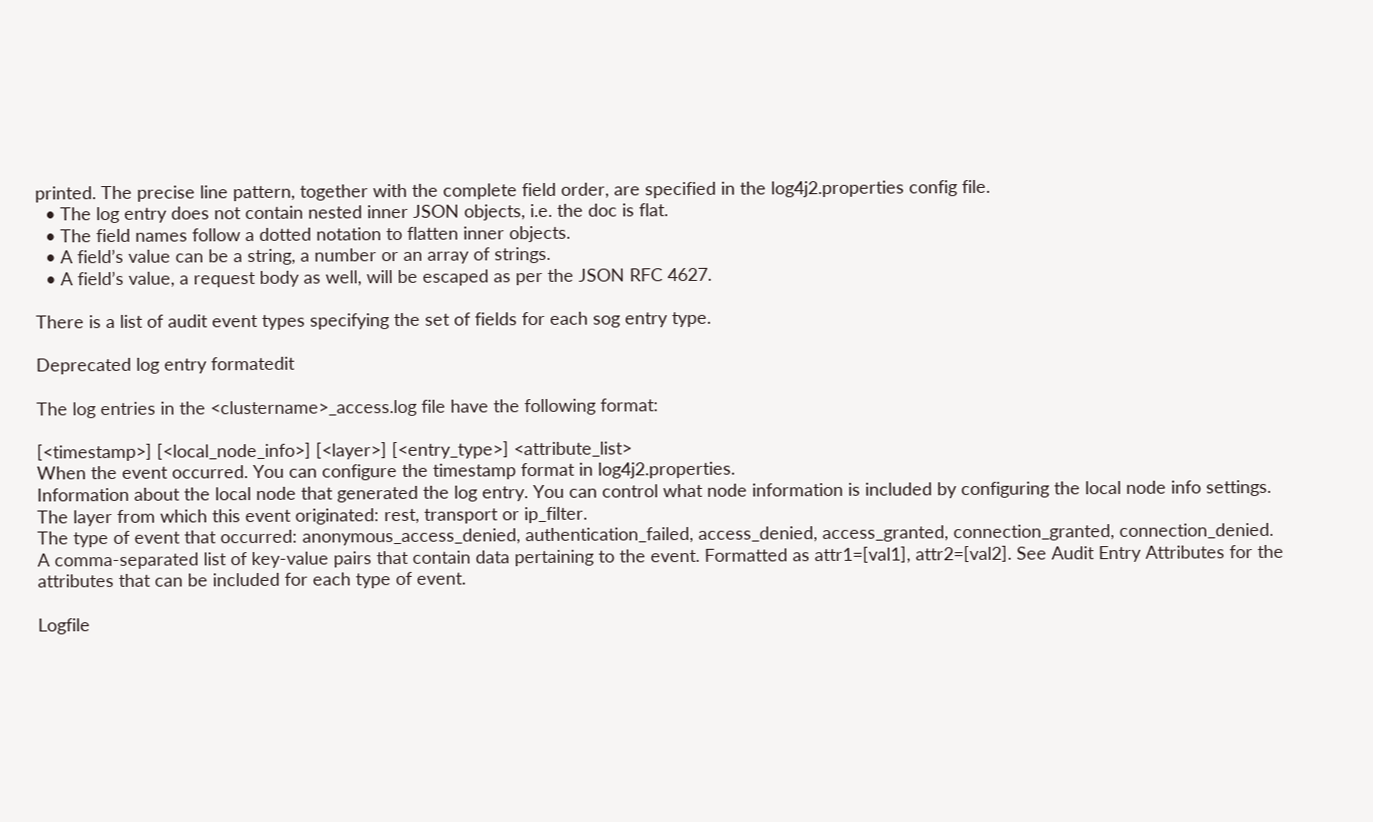printed. The precise line pattern, together with the complete field order, are specified in the log4j2.properties config file.
  • The log entry does not contain nested inner JSON objects, i.e. the doc is flat.
  • The field names follow a dotted notation to flatten inner objects.
  • A field’s value can be a string, a number or an array of strings.
  • A field’s value, a request body as well, will be escaped as per the JSON RFC 4627.

There is a list of audit event types specifying the set of fields for each sog entry type.

Deprecated log entry formatedit

The log entries in the <clustername>_access.log file have the following format:

[<timestamp>] [<local_node_info>] [<layer>] [<entry_type>] <attribute_list>
When the event occurred. You can configure the timestamp format in log4j2.properties.
Information about the local node that generated the log entry. You can control what node information is included by configuring the local node info settings.
The layer from which this event originated: rest, transport or ip_filter.
The type of event that occurred: anonymous_access_denied, authentication_failed, access_denied, access_granted, connection_granted, connection_denied.
A comma-separated list of key-value pairs that contain data pertaining to the event. Formatted as attr1=[val1], attr2=[val2]. See Audit Entry Attributes for the attributes that can be included for each type of event.

Logfile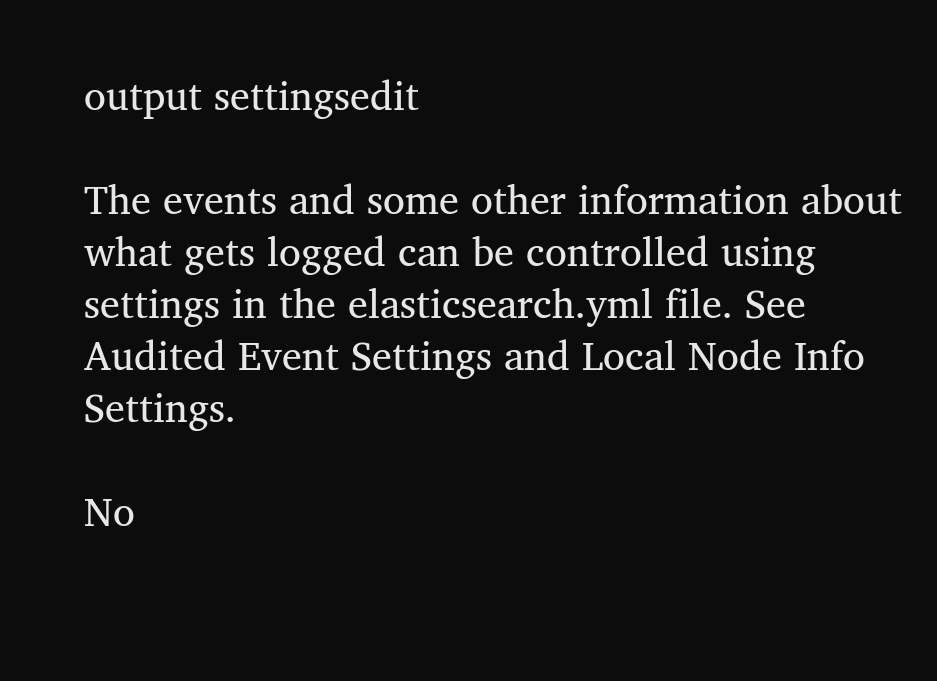output settingsedit

The events and some other information about what gets logged can be controlled using settings in the elasticsearch.yml file. See Audited Event Settings and Local Node Info Settings.

No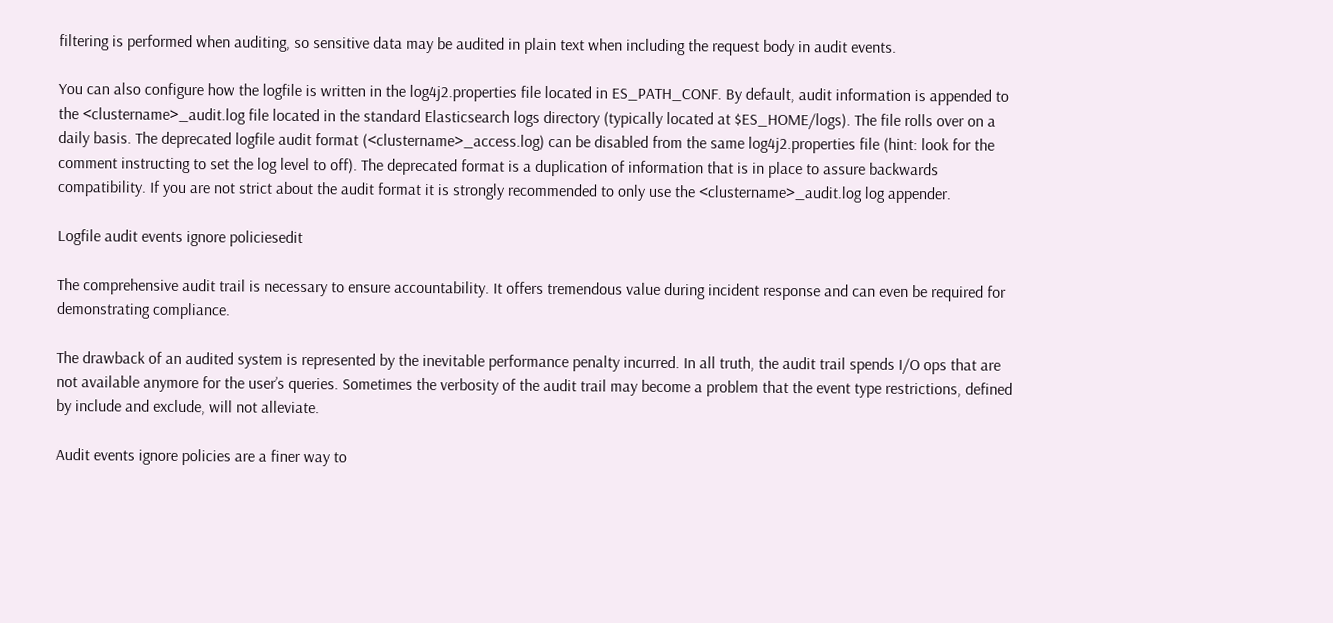filtering is performed when auditing, so sensitive data may be audited in plain text when including the request body in audit events.

You can also configure how the logfile is written in the log4j2.properties file located in ES_PATH_CONF. By default, audit information is appended to the <clustername>_audit.log file located in the standard Elasticsearch logs directory (typically located at $ES_HOME/logs). The file rolls over on a daily basis. The deprecated logfile audit format (<clustername>_access.log) can be disabled from the same log4j2.properties file (hint: look for the comment instructing to set the log level to off). The deprecated format is a duplication of information that is in place to assure backwards compatibility. If you are not strict about the audit format it is strongly recommended to only use the <clustername>_audit.log log appender.

Logfile audit events ignore policiesedit

The comprehensive audit trail is necessary to ensure accountability. It offers tremendous value during incident response and can even be required for demonstrating compliance.

The drawback of an audited system is represented by the inevitable performance penalty incurred. In all truth, the audit trail spends I/O ops that are not available anymore for the user’s queries. Sometimes the verbosity of the audit trail may become a problem that the event type restrictions, defined by include and exclude, will not alleviate.

Audit events ignore policies are a finer way to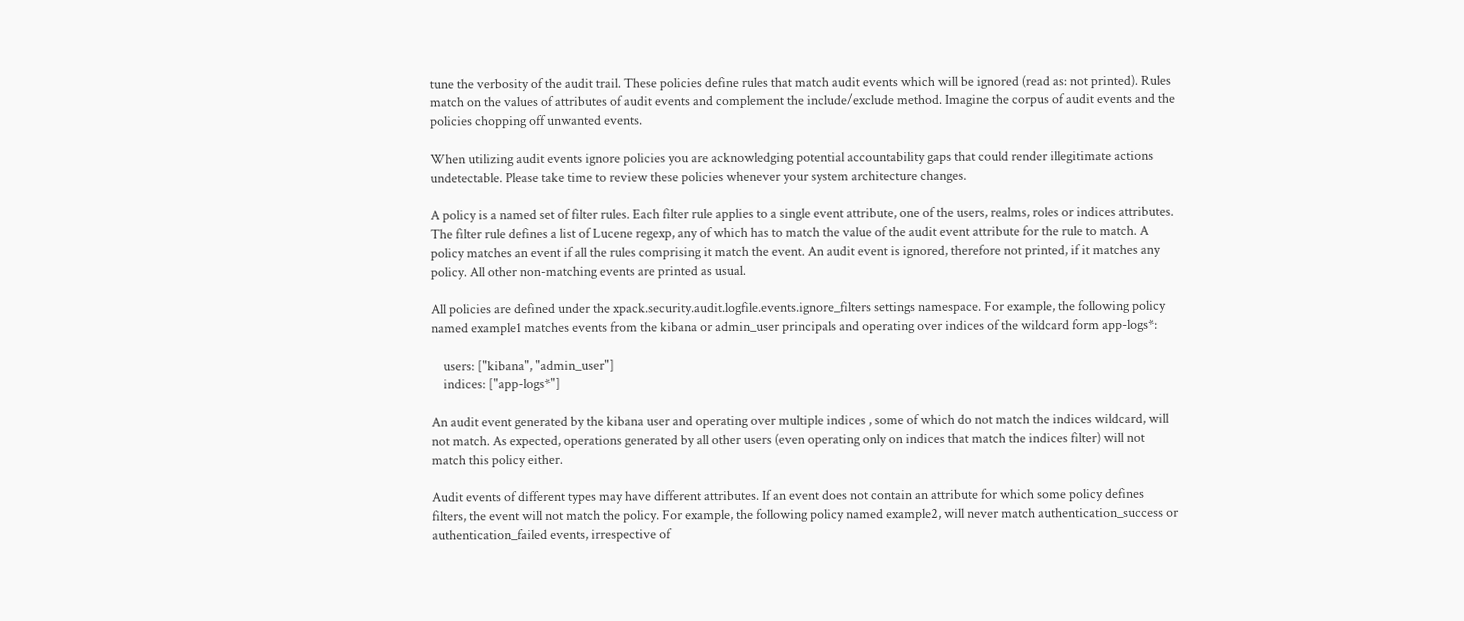tune the verbosity of the audit trail. These policies define rules that match audit events which will be ignored (read as: not printed). Rules match on the values of attributes of audit events and complement the include/exclude method. Imagine the corpus of audit events and the policies chopping off unwanted events.

When utilizing audit events ignore policies you are acknowledging potential accountability gaps that could render illegitimate actions undetectable. Please take time to review these policies whenever your system architecture changes.

A policy is a named set of filter rules. Each filter rule applies to a single event attribute, one of the users, realms, roles or indices attributes. The filter rule defines a list of Lucene regexp, any of which has to match the value of the audit event attribute for the rule to match. A policy matches an event if all the rules comprising it match the event. An audit event is ignored, therefore not printed, if it matches any policy. All other non-matching events are printed as usual.

All policies are defined under the xpack.security.audit.logfile.events.ignore_filters settings namespace. For example, the following policy named example1 matches events from the kibana or admin_user principals and operating over indices of the wildcard form app-logs*:

    users: ["kibana", "admin_user"]
    indices: ["app-logs*"]

An audit event generated by the kibana user and operating over multiple indices , some of which do not match the indices wildcard, will not match. As expected, operations generated by all other users (even operating only on indices that match the indices filter) will not match this policy either.

Audit events of different types may have different attributes. If an event does not contain an attribute for which some policy defines filters, the event will not match the policy. For example, the following policy named example2, will never match authentication_success or authentication_failed events, irrespective of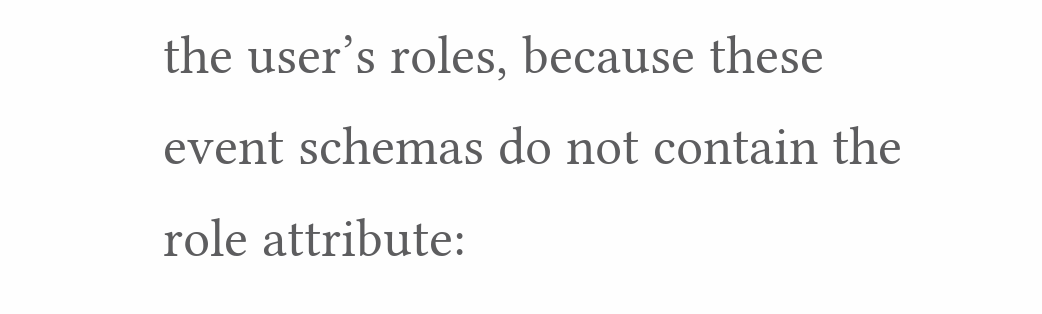the user’s roles, because these event schemas do not contain the role attribute: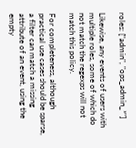roles: ["admin", "ops_admin_*"]

Likewise, any events of users with multiple roles, some of which do not match the regexps will not match this policy.

For completeness, although practical use cases should be sparse, a filter can match a missing attribute of an event, using the empty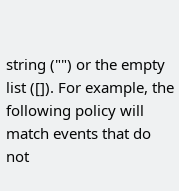string ("") or the empty list ([]). For example, the following policy will match events that do not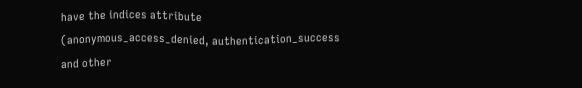have the indices attribute (anonymous_access_denied, authentication_success and other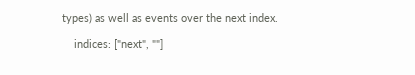types) as well as events over the next index.

    indices: ["next", ""]